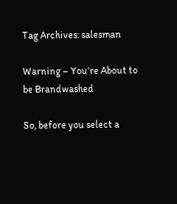Tag Archives: salesman

Warning – You’re About to be Brandwashed

So, before you select a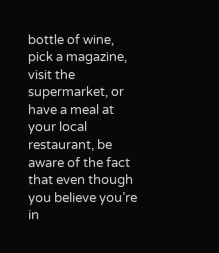bottle of wine, pick a magazine, visit the supermarket, or have a meal at your local restaurant, be aware of the fact that even though you believe you’re in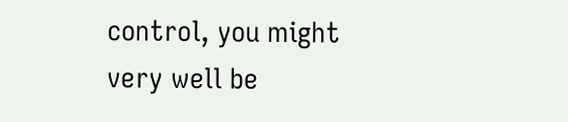control, you might very well be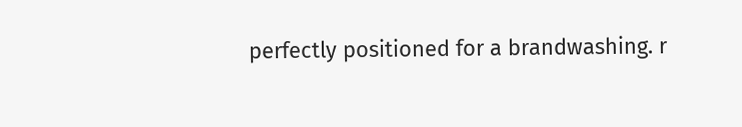perfectly positioned for a brandwashing. r